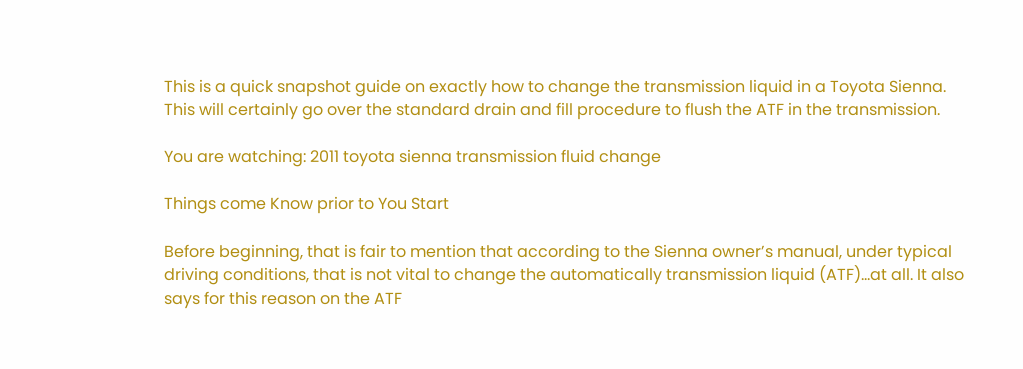This is a quick snapshot guide on exactly how to change the transmission liquid in a Toyota Sienna. This will certainly go over the standard drain and fill procedure to flush the ATF in the transmission.

You are watching: 2011 toyota sienna transmission fluid change

Things come Know prior to You Start

Before beginning, that is fair to mention that according to the Sienna owner’s manual, under typical driving conditions, that is not vital to change the automatically transmission liquid (ATF)…at all. It also says for this reason on the ATF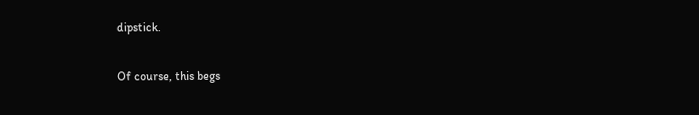dipstick.


Of course, this begs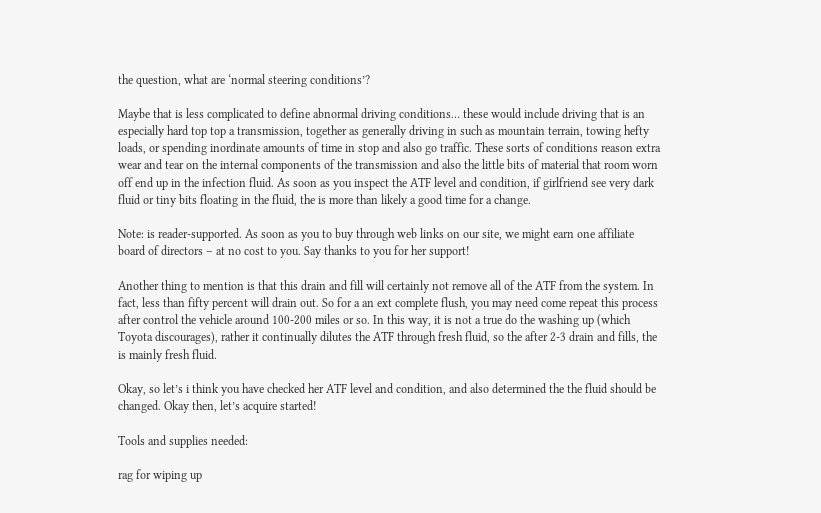the question, what are ‘normal steering conditions’?

Maybe that is less complicated to define abnormal driving conditions… these would include driving that is an especially hard top top a transmission, together as generally driving in such as mountain terrain, towing hefty loads, or spending inordinate amounts of time in stop and also go traffic. These sorts of conditions reason extra wear and tear on the internal components of the transmission and also the little bits of material that room worn off end up in the infection fluid. As soon as you inspect the ATF level and condition, if girlfriend see very dark fluid or tiny bits floating in the fluid, the is more than likely a good time for a change.

Note: is reader-supported. As soon as you to buy through web links on our site, we might earn one affiliate board of directors – at no cost to you. Say thanks to you for her support!

Another thing to mention is that this drain and fill will certainly not remove all of the ATF from the system. In fact, less than fifty percent will drain out. So for a an ext complete flush, you may need come repeat this process after control the vehicle around 100-200 miles or so. In this way, it is not a true do the washing up (which Toyota discourages), rather it continually dilutes the ATF through fresh fluid, so the after 2-3 drain and fills, the is mainly fresh fluid.

Okay, so let’s i think you have checked her ATF level and condition, and also determined the the fluid should be changed. Okay then, let’s acquire started!

Tools and supplies needed:

rag for wiping up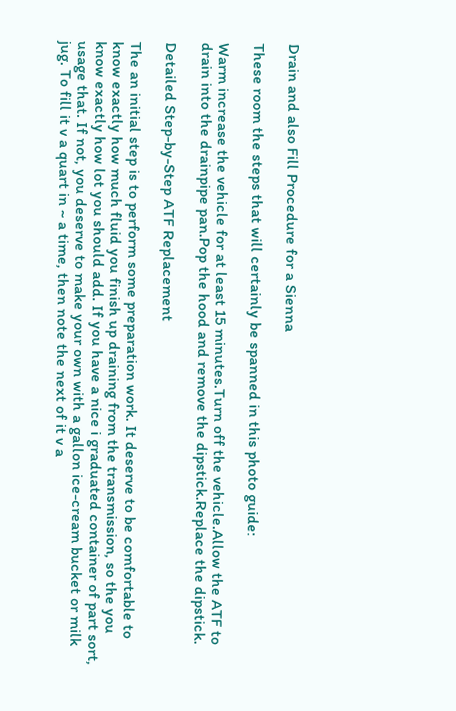Drain and also Fill Procedure for a Sienna

These room the steps that will certainly be spanned in this photo guide:

Warm increase the vehicle for at least 15 minutes.Turn off the vehicle.Allow the ATF to drain into the drainpipe pan.Pop the hood and remove the dipstick.Replace the dipstick.

Detailed Step-by-Step ATF Replacement

The an initial step is to perform some preparation work. It deserve to be comfortable to know exactly how much fluid you finish up draining from the transmission, so the you know exactly how lot you should add. If you have a nice i graduated container of part sort, usage that. If not, you deserve to make your own with a gallon ice-cream bucket or milk jug. To fill it v a quart in ~ a time, then note the next of it v a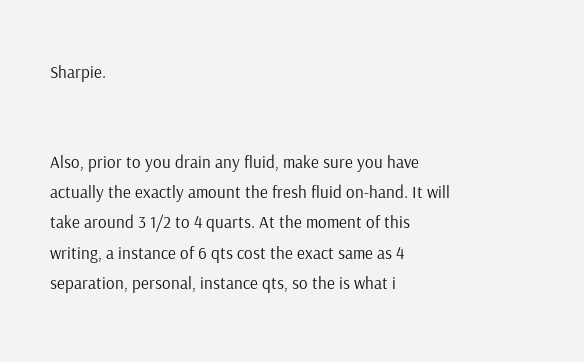Sharpie.


Also, prior to you drain any fluid, make sure you have actually the exactly amount the fresh fluid on-hand. It will take around 3 1/2 to 4 quarts. At the moment of this writing, a instance of 6 qts cost the exact same as 4 separation, personal, instance qts, so the is what i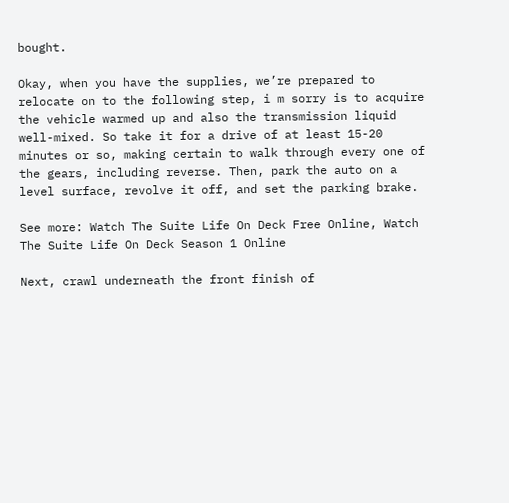bought.

Okay, when you have the supplies, we’re prepared to relocate on to the following step, i m sorry is to acquire the vehicle warmed up and also the transmission liquid well-mixed. So take it for a drive of at least 15-20 minutes or so, making certain to walk through every one of the gears, including reverse. Then, park the auto on a level surface, revolve it off, and set the parking brake.

See more: Watch The Suite Life On Deck Free Online, Watch The Suite Life On Deck Season 1 Online

Next, crawl underneath the front finish of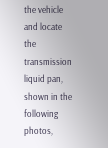the vehicle and locate the transmission liquid pan, shown in the following photos,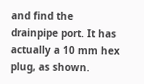and find the drainpipe port. It has actually a 10 mm hex plug, as shown.